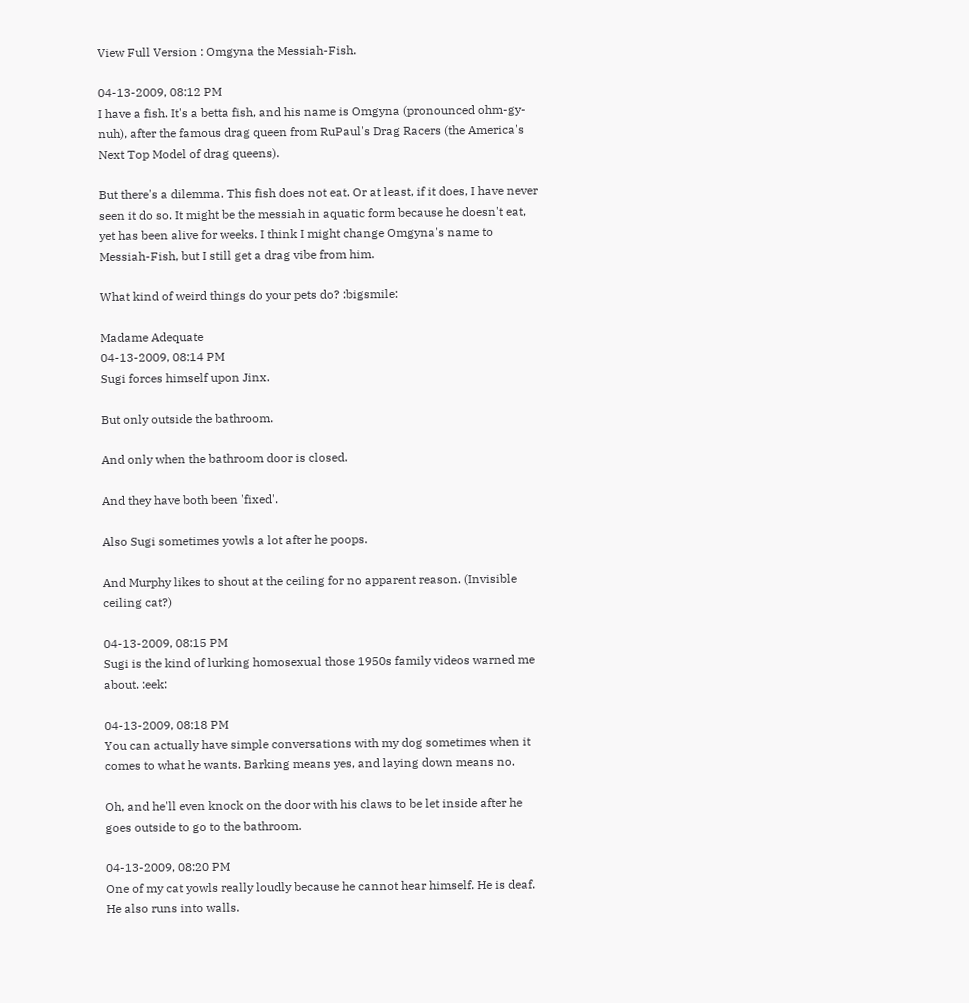View Full Version : Omgyna the Messiah-Fish.

04-13-2009, 08:12 PM
I have a fish. It's a betta fish, and his name is Omgyna (pronounced ohm-gy-nuh), after the famous drag queen from RuPaul's Drag Racers (the America's Next Top Model of drag queens).

But there's a dilemma. This fish does not eat. Or at least, if it does, I have never seen it do so. It might be the messiah in aquatic form because he doesn't eat, yet has been alive for weeks. I think I might change Omgyna's name to Messiah-Fish, but I still get a drag vibe from him.

What kind of weird things do your pets do? :bigsmile:

Madame Adequate
04-13-2009, 08:14 PM
Sugi forces himself upon Jinx.

But only outside the bathroom.

And only when the bathroom door is closed.

And they have both been 'fixed'.

Also Sugi sometimes yowls a lot after he poops.

And Murphy likes to shout at the ceiling for no apparent reason. (Invisible ceiling cat?)

04-13-2009, 08:15 PM
Sugi is the kind of lurking homosexual those 1950s family videos warned me about. :eek:

04-13-2009, 08:18 PM
You can actually have simple conversations with my dog sometimes when it comes to what he wants. Barking means yes, and laying down means no.

Oh, and he'll even knock on the door with his claws to be let inside after he goes outside to go to the bathroom.

04-13-2009, 08:20 PM
One of my cat yowls really loudly because he cannot hear himself. He is deaf. He also runs into walls.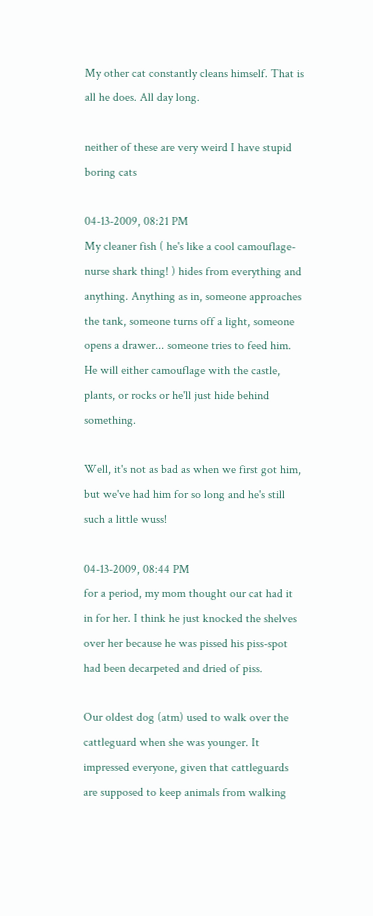My other cat constantly cleans himself. That is all he does. All day long.

neither of these are very weird I have stupid boring cats

04-13-2009, 08:21 PM
My cleaner fish ( he's like a cool camouflage-nurse shark thing! ) hides from everything and anything. Anything as in, someone approaches the tank, someone turns off a light, someone opens a drawer... someone tries to feed him. He will either camouflage with the castle, plants, or rocks or he'll just hide behind something.

Well, it's not as bad as when we first got him, but we've had him for so long and he's still such a little wuss!

04-13-2009, 08:44 PM
for a period, my mom thought our cat had it in for her. I think he just knocked the shelves over her because he was pissed his piss-spot had been decarpeted and dried of piss.

Our oldest dog (atm) used to walk over the cattleguard when she was younger. It impressed everyone, given that cattleguards are supposed to keep animals from walking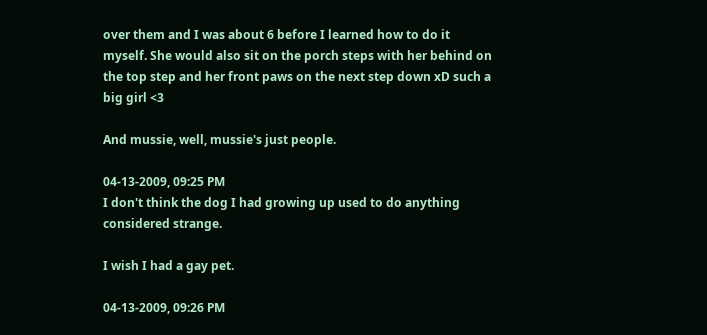over them and I was about 6 before I learned how to do it myself. She would also sit on the porch steps with her behind on the top step and her front paws on the next step down xD such a big girl <3

And mussie, well, mussie's just people.

04-13-2009, 09:25 PM
I don't think the dog I had growing up used to do anything considered strange.

I wish I had a gay pet.

04-13-2009, 09:26 PM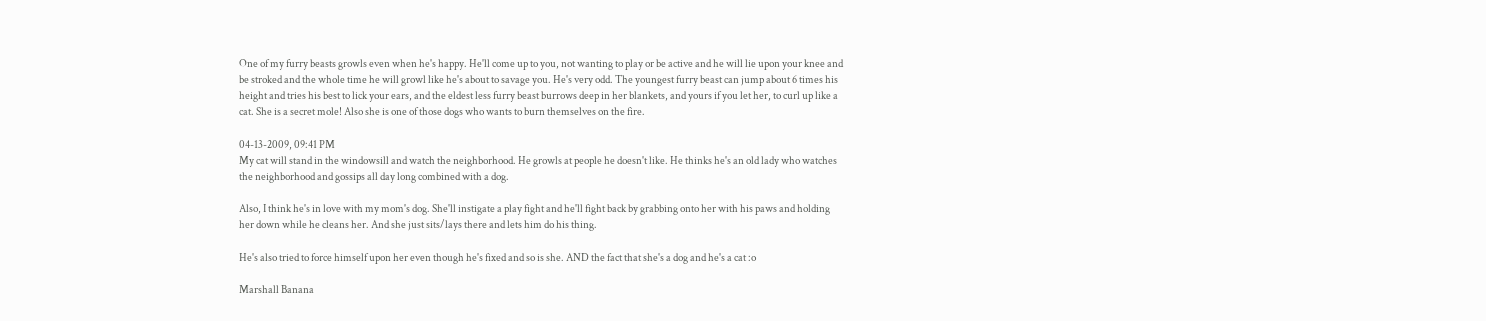One of my furry beasts growls even when he's happy. He'll come up to you, not wanting to play or be active and he will lie upon your knee and be stroked and the whole time he will growl like he's about to savage you. He's very odd. The youngest furry beast can jump about 6 times his height and tries his best to lick your ears, and the eldest less furry beast burrows deep in her blankets, and yours if you let her, to curl up like a cat. She is a secret mole! Also she is one of those dogs who wants to burn themselves on the fire.

04-13-2009, 09:41 PM
My cat will stand in the windowsill and watch the neighborhood. He growls at people he doesn't like. He thinks he's an old lady who watches the neighborhood and gossips all day long combined with a dog.

Also, I think he's in love with my mom's dog. She'll instigate a play fight and he'll fight back by grabbing onto her with his paws and holding her down while he cleans her. And she just sits/lays there and lets him do his thing.

He's also tried to force himself upon her even though he's fixed and so is she. AND the fact that she's a dog and he's a cat :o

Marshall Banana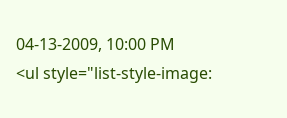04-13-2009, 10:00 PM
<ul style="list-style-image: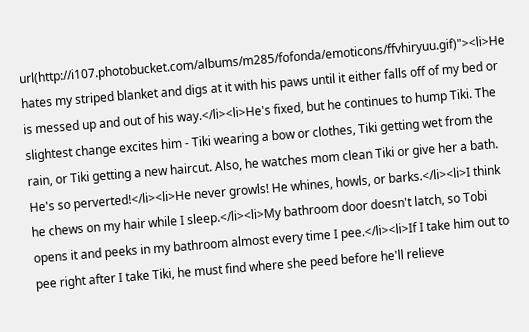url(http://i107.photobucket.com/albums/m285/fofonda/emoticons/ffvhiryuu.gif)"><li>He hates my striped blanket and digs at it with his paws until it either falls off of my bed or is messed up and out of his way.</li><li>He's fixed, but he continues to hump Tiki. The slightest change excites him - Tiki wearing a bow or clothes, Tiki getting wet from the rain, or Tiki getting a new haircut. Also, he watches mom clean Tiki or give her a bath. He's so perverted!</li><li>He never growls! He whines, howls, or barks.</li><li>I think he chews on my hair while I sleep.</li><li>My bathroom door doesn't latch, so Tobi opens it and peeks in my bathroom almost every time I pee.</li><li>If I take him out to pee right after I take Tiki, he must find where she peed before he'll relieve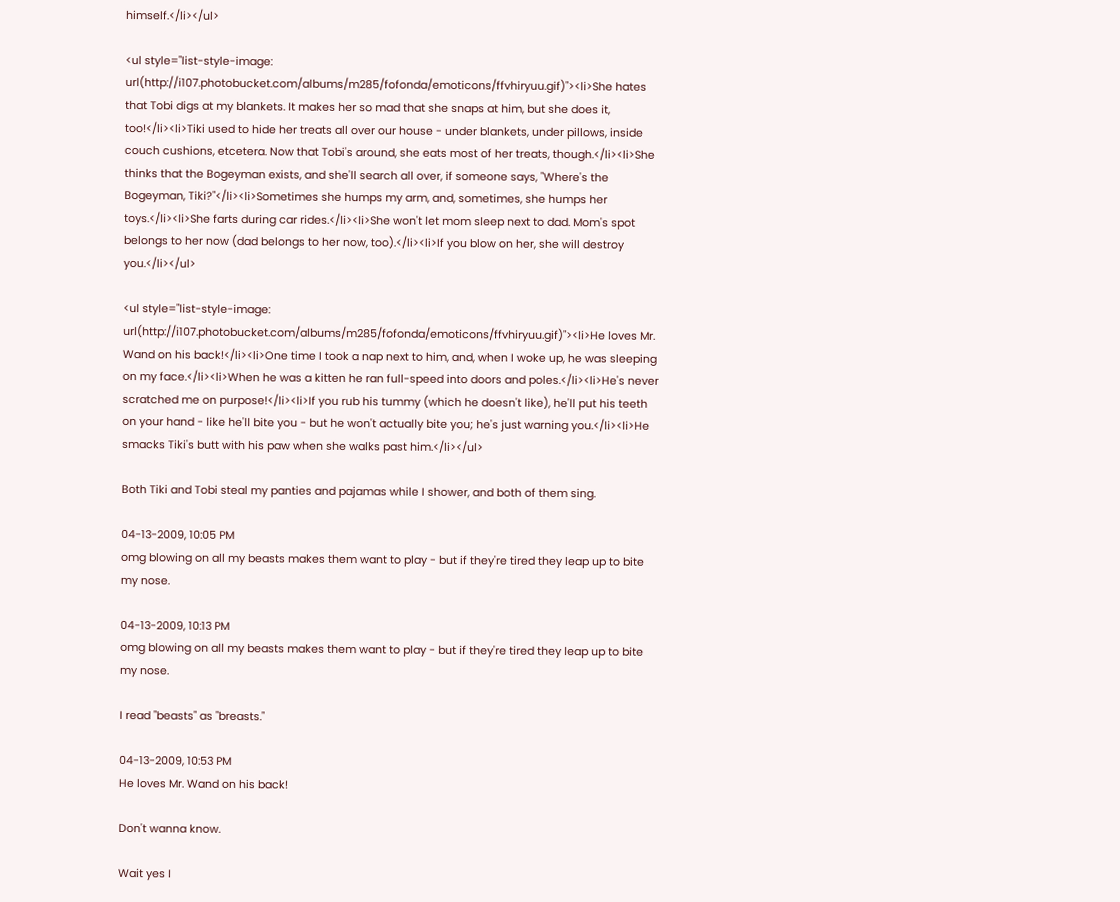himself.</li></ul>

<ul style="list-style-image: url(http://i107.photobucket.com/albums/m285/fofonda/emoticons/ffvhiryuu.gif)"><li>She hates that Tobi digs at my blankets. It makes her so mad that she snaps at him, but she does it, too!</li><li>Tiki used to hide her treats all over our house - under blankets, under pillows, inside couch cushions, etcetera. Now that Tobi's around, she eats most of her treats, though.</li><li>She thinks that the Bogeyman exists, and she'll search all over, if someone says, "Where's the Bogeyman, Tiki?"</li><li>Sometimes she humps my arm, and, sometimes, she humps her toys.</li><li>She farts during car rides.</li><li>She won't let mom sleep next to dad. Mom's spot belongs to her now (dad belongs to her now, too).</li><li>If you blow on her, she will destroy you.</li></ul>

<ul style="list-style-image: url(http://i107.photobucket.com/albums/m285/fofonda/emoticons/ffvhiryuu.gif)"><li>He loves Mr. Wand on his back!</li><li>One time I took a nap next to him, and, when I woke up, he was sleeping on my face.</li><li>When he was a kitten he ran full-speed into doors and poles.</li><li>He's never scratched me on purpose!</li><li>If you rub his tummy (which he doesn't like), he'll put his teeth on your hand - like he'll bite you - but he won't actually bite you; he's just warning you.</li><li>He smacks Tiki's butt with his paw when she walks past him.</li></ul>

Both Tiki and Tobi steal my panties and pajamas while I shower, and both of them sing.

04-13-2009, 10:05 PM
omg blowing on all my beasts makes them want to play - but if they're tired they leap up to bite my nose.

04-13-2009, 10:13 PM
omg blowing on all my beasts makes them want to play - but if they're tired they leap up to bite my nose.

I read "beasts" as "breasts."

04-13-2009, 10:53 PM
He loves Mr. Wand on his back!

Don't wanna know.

Wait yes I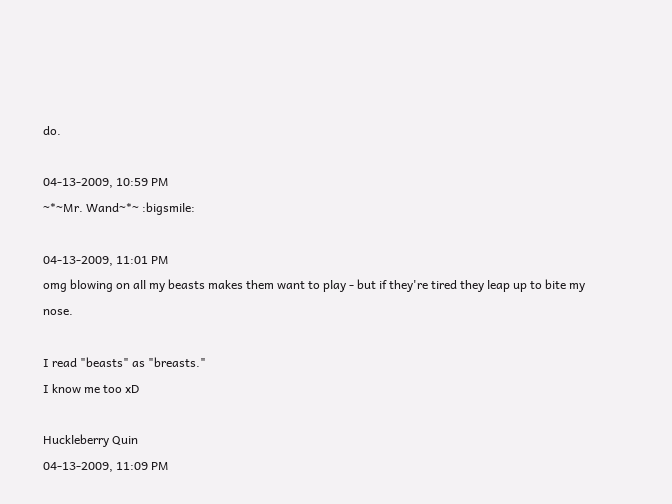do.

04-13-2009, 10:59 PM
~*~Mr. Wand~*~ :bigsmile:

04-13-2009, 11:01 PM
omg blowing on all my beasts makes them want to play - but if they're tired they leap up to bite my nose.

I read "beasts" as "breasts."
I know me too xD

Huckleberry Quin
04-13-2009, 11:09 PM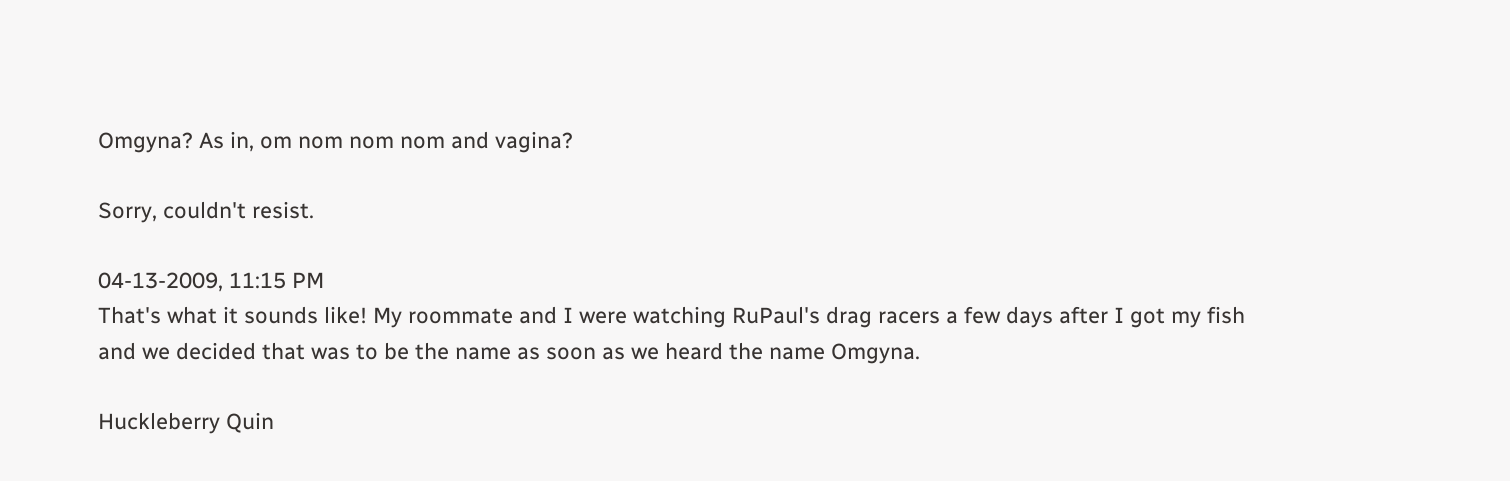Omgyna? As in, om nom nom nom and vagina?

Sorry, couldn't resist.

04-13-2009, 11:15 PM
That's what it sounds like! My roommate and I were watching RuPaul's drag racers a few days after I got my fish and we decided that was to be the name as soon as we heard the name Omgyna.

Huckleberry Quin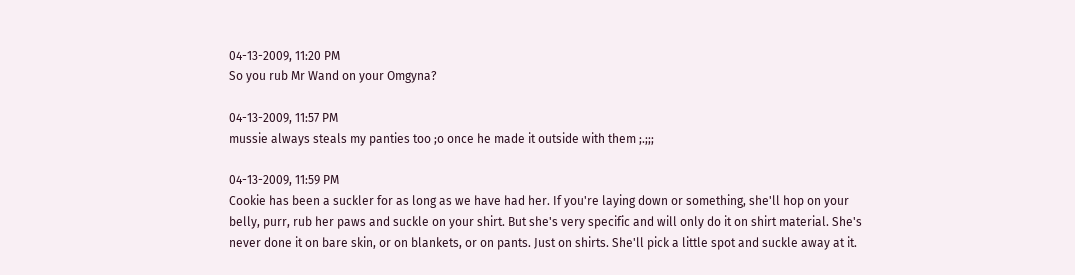04-13-2009, 11:20 PM
So you rub Mr Wand on your Omgyna?

04-13-2009, 11:57 PM
mussie always steals my panties too ;o once he made it outside with them ;.;;;

04-13-2009, 11:59 PM
Cookie has been a suckler for as long as we have had her. If you're laying down or something, she'll hop on your belly, purr, rub her paws and suckle on your shirt. But she's very specific and will only do it on shirt material. She's never done it on bare skin, or on blankets, or on pants. Just on shirts. She'll pick a little spot and suckle away at it.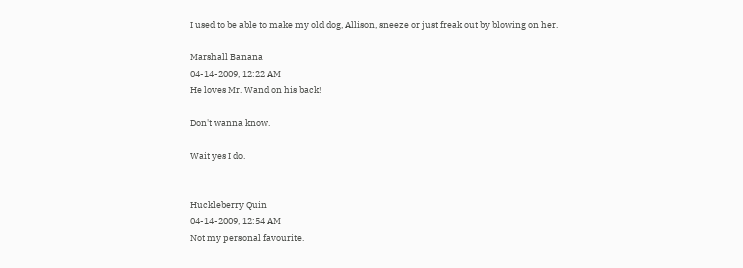I used to be able to make my old dog, Allison, sneeze or just freak out by blowing on her.

Marshall Banana
04-14-2009, 12:22 AM
He loves Mr. Wand on his back!

Don't wanna know.

Wait yes I do.


Huckleberry Quin
04-14-2009, 12:54 AM
Not my personal favourite.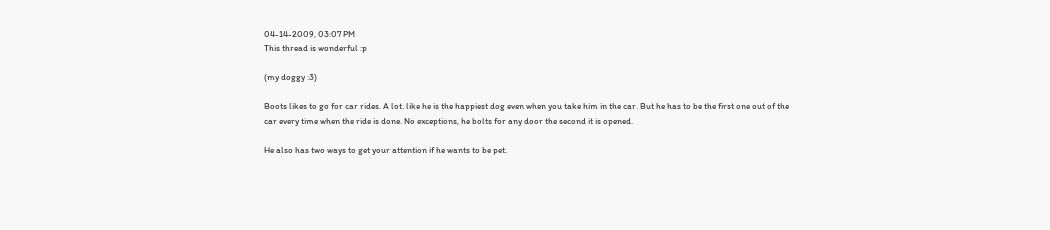04-14-2009, 03:07 PM
This thread is wonderful :p

(my doggy :3)

Boots likes to go for car rides. A lot. like he is the happiest dog even when you take him in the car. But he has to be the first one out of the car every time when the ride is done. No exceptions, he bolts for any door the second it is opened.

He also has two ways to get your attention if he wants to be pet.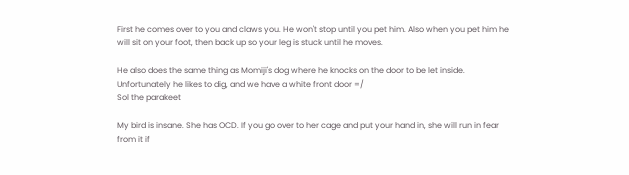First he comes over to you and claws you. He won't stop until you pet him. Also when you pet him he will sit on your foot, then back up so your leg is stuck until he moves.

He also does the same thing as Momiji's dog where he knocks on the door to be let inside. Unfortunately he likes to dig, and we have a white front door =/
Sol the parakeet

My bird is insane. She has OCD. If you go over to her cage and put your hand in, she will run in fear from it if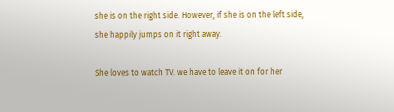she is on the right side. However, if she is on the left side, she happily jumps on it right away.

She loves to watch TV. we have to leave it on for her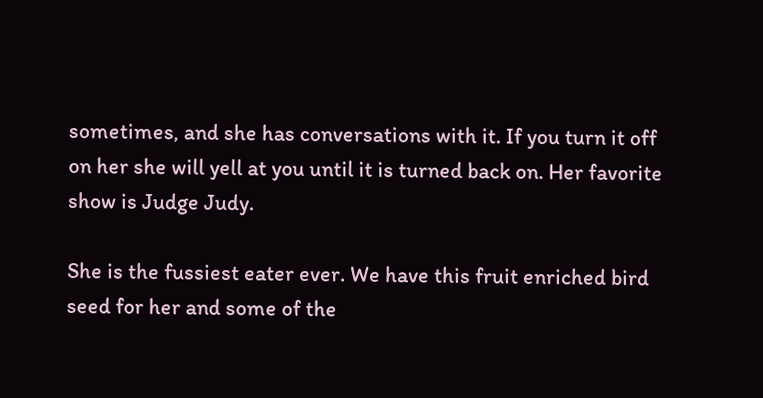sometimes, and she has conversations with it. If you turn it off on her she will yell at you until it is turned back on. Her favorite show is Judge Judy.

She is the fussiest eater ever. We have this fruit enriched bird seed for her and some of the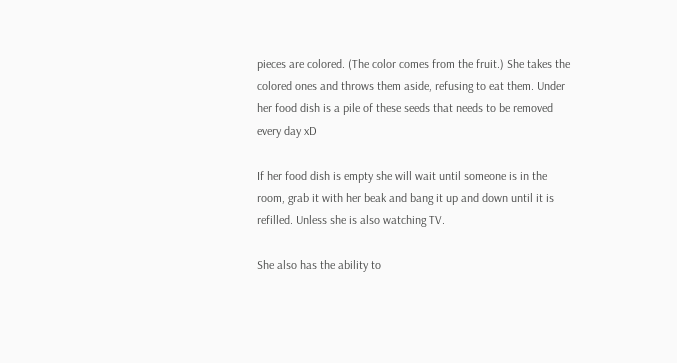pieces are colored. (The color comes from the fruit.) She takes the colored ones and throws them aside, refusing to eat them. Under her food dish is a pile of these seeds that needs to be removed every day xD

If her food dish is empty she will wait until someone is in the room, grab it with her beak and bang it up and down until it is refilled. Unless she is also watching TV.

She also has the ability to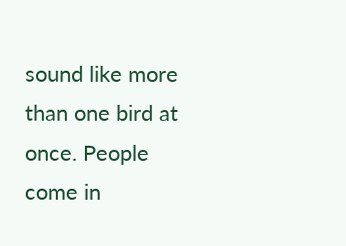sound like more than one bird at once. People come in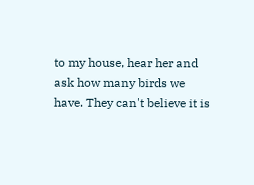to my house, hear her and ask how many birds we have. They can't believe it is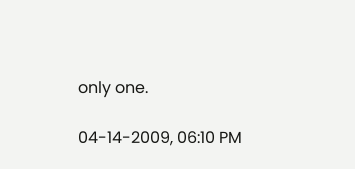only one.

04-14-2009, 06:10 PM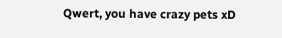Qwert, you have crazy pets xD